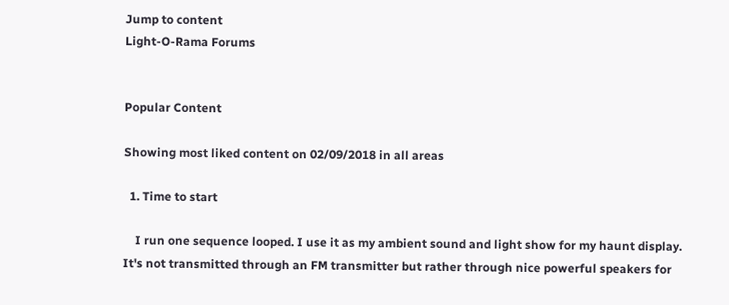Jump to content
Light-O-Rama Forums


Popular Content

Showing most liked content on 02/09/2018 in all areas

  1. Time to start

    I run one sequence looped. I use it as my ambient sound and light show for my haunt display. It's not transmitted through an FM transmitter but rather through nice powerful speakers for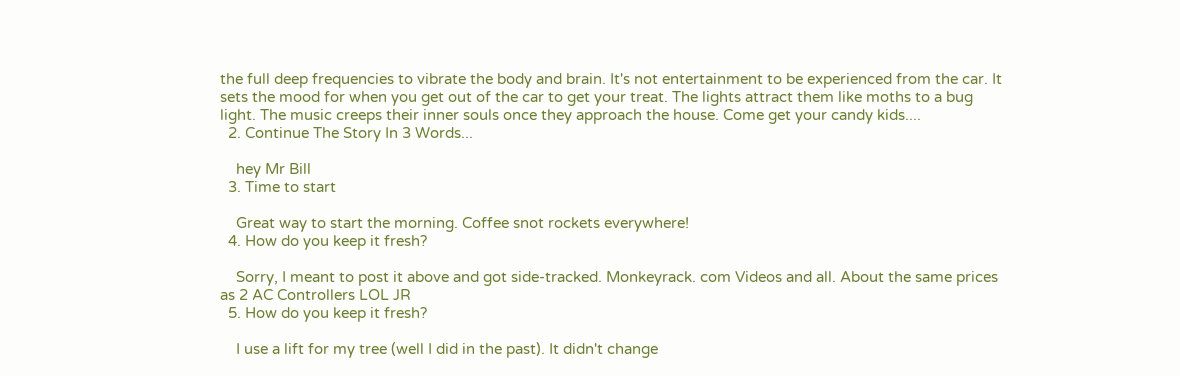the full deep frequencies to vibrate the body and brain. It's not entertainment to be experienced from the car. It sets the mood for when you get out of the car to get your treat. The lights attract them like moths to a bug light. The music creeps their inner souls once they approach the house. Come get your candy kids....
  2. Continue The Story In 3 Words...

    hey Mr Bill
  3. Time to start

    Great way to start the morning. Coffee snot rockets everywhere!
  4. How do you keep it fresh?

    Sorry, I meant to post it above and got side-tracked. Monkeyrack. com Videos and all. About the same prices as 2 AC Controllers LOL JR
  5. How do you keep it fresh?

    I use a lift for my tree (well I did in the past). It didn't change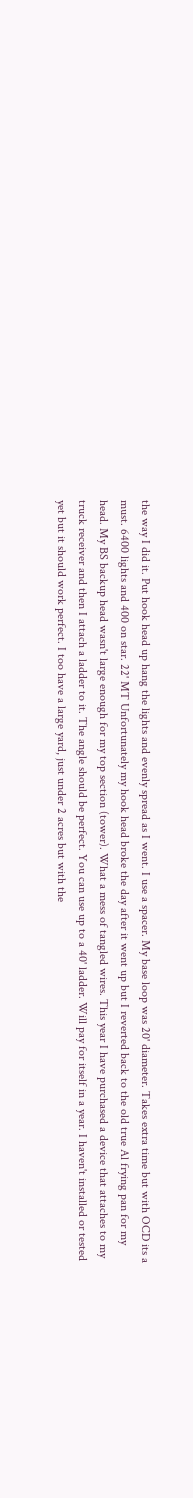the way I did it. Put hook head up hang the lights and evenly spread as I went. I use a spacer. My base loop was 20' diameter. Takes extra time but with OCD its a must. 6400 lights and 400 on star. 22' MT Unfortunately my hook head broke the day after it went up but I reverted back to the old true Al frying pan for my head. My BS backup head wasn't large enough for my top section (tower). What a mess of tangled wires. This year I have purchased a device that attaches to my truck receiver and then I attach a ladder to it. The angle should be perfect. You can use up to a 40' ladder. Will pay for itself in a year. I haven't installed or tested yet but it should work perfect. I too have a large yard, just under 2 acres but with the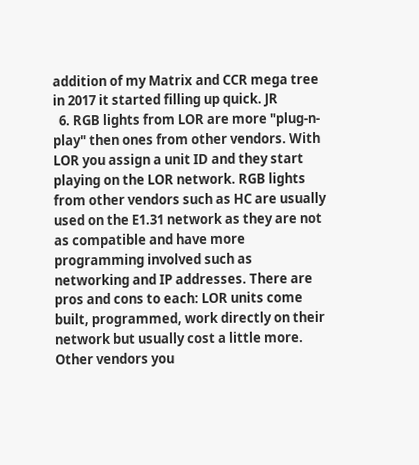addition of my Matrix and CCR mega tree in 2017 it started filling up quick. JR
  6. RGB lights from LOR are more "plug-n-play" then ones from other vendors. With LOR you assign a unit ID and they start playing on the LOR network. RGB lights from other vendors such as HC are usually used on the E1.31 network as they are not as compatible and have more programming involved such as networking and IP addresses. There are pros and cons to each: LOR units come built, programmed, work directly on their network but usually cost a little more. Other vendors you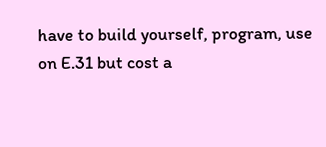have to build yourself, program, use on E.31 but cost a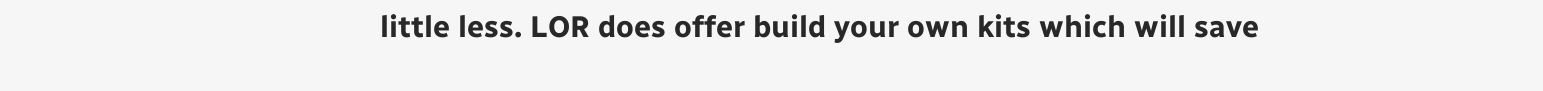little less. LOR does offer build your own kits which will save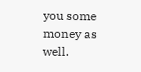you some money as well.